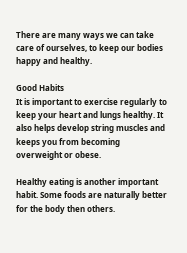There are many ways we can take care of ourselves, to keep our bodies happy and healthy.

Good Habits
It is important to exercise regularly to keep your heart and lungs healthy. It also helps develop string muscles and keeps you from becoming overweight or obese.

Healthy eating is another important habit. Some foods are naturally better for the body then others.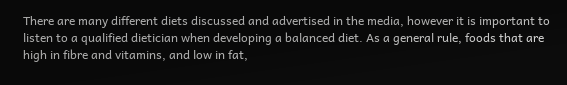There are many different diets discussed and advertised in the media, however it is important to listen to a qualified dietician when developing a balanced diet. As a general rule, foods that are high in fibre and vitamins, and low in fat,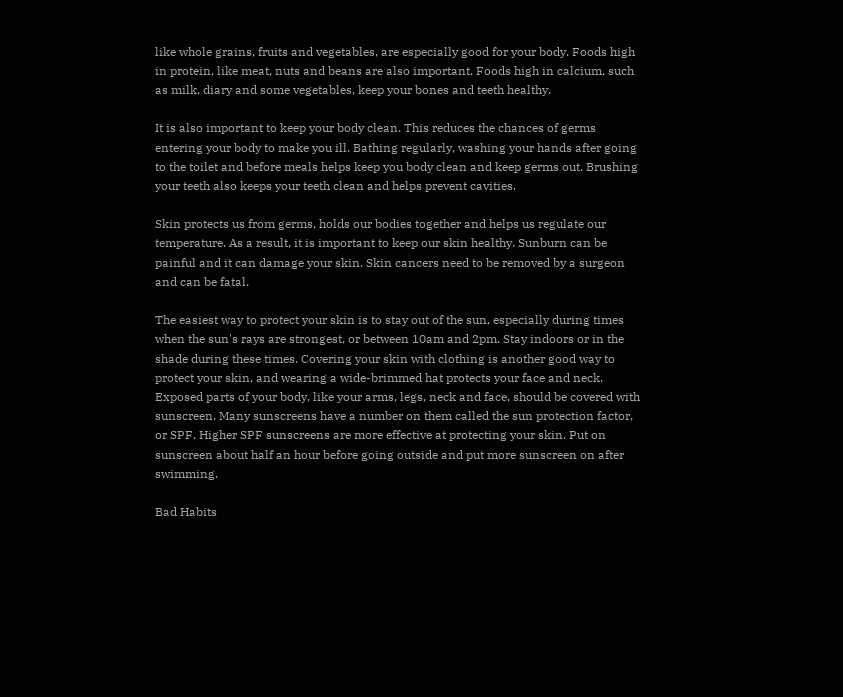like whole grains, fruits and vegetables, are especially good for your body. Foods high in protein, like meat, nuts and beans are also important. Foods high in calcium, such as milk, diary and some vegetables, keep your bones and teeth healthy.

It is also important to keep your body clean. This reduces the chances of germs entering your body to make you ill. Bathing regularly, washing your hands after going to the toilet and before meals helps keep you body clean and keep germs out. Brushing your teeth also keeps your teeth clean and helps prevent cavities.

Skin protects us from germs, holds our bodies together and helps us regulate our temperature. As a result, it is important to keep our skin healthy. Sunburn can be painful and it can damage your skin. Skin cancers need to be removed by a surgeon and can be fatal.

The easiest way to protect your skin is to stay out of the sun, especially during times when the sun's rays are strongest, or between 10am and 2pm. Stay indoors or in the shade during these times. Covering your skin with clothing is another good way to protect your skin, and wearing a wide-brimmed hat protects your face and neck. Exposed parts of your body, like your arms, legs, neck and face, should be covered with sunscreen. Many sunscreens have a number on them called the sun protection factor, or SPF. Higher SPF sunscreens are more effective at protecting your skin. Put on sunscreen about half an hour before going outside and put more sunscreen on after swimming.

Bad Habits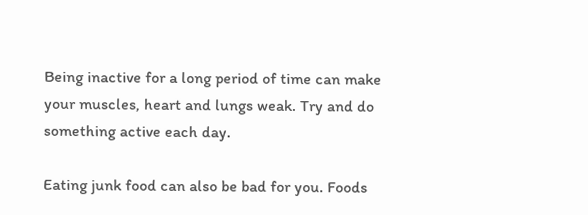Being inactive for a long period of time can make your muscles, heart and lungs weak. Try and do something active each day.

Eating junk food can also be bad for you. Foods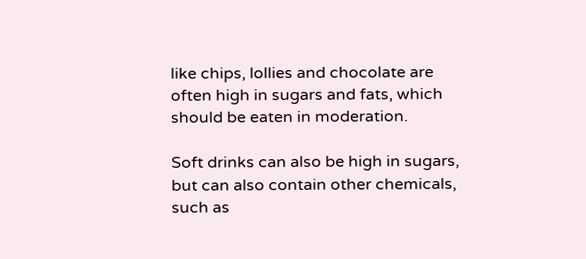like chips, lollies and chocolate are often high in sugars and fats, which should be eaten in moderation.

Soft drinks can also be high in sugars, but can also contain other chemicals, such as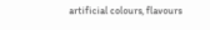artificial colours, flavours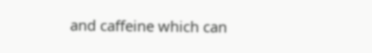and caffeine which can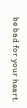be bad for your heart.